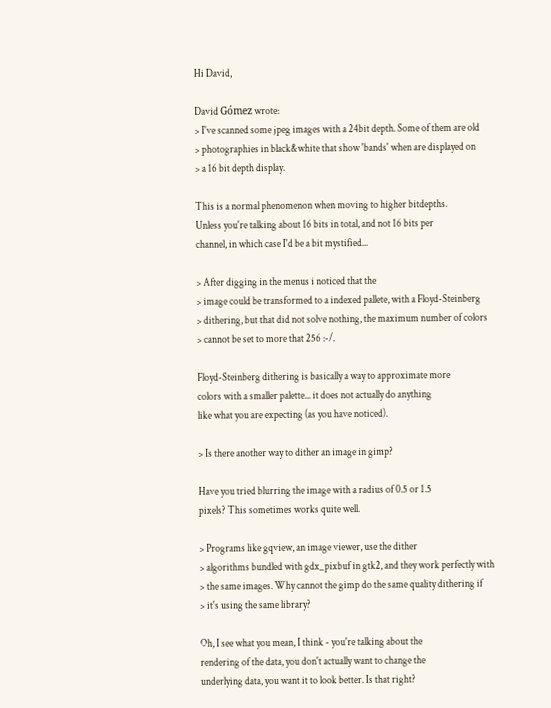Hi David,

David Gómez wrote:
> I've scanned some jpeg images with a 24bit depth. Some of them are old
> photographies in black&white that show 'bands' when are displayed on
> a 16 bit depth display.

This is a normal phenomenon when moving to higher bitdepths.
Unless you're talking about 16 bits in total, and not 16 bits per
channel, in which case I'd be a bit mystified...

> After digging in the menus i noticed that the
> image could be transformed to a indexed pallete, with a Floyd-Steinberg
> dithering, but that did not solve nothing, the maximum number of colors
> cannot be set to more that 256 :-/.

Floyd-Steinberg dithering is basically a way to approximate more
colors with a smaller palette... it does not actually do anything
like what you are expecting (as you have noticed).

> Is there another way to dither an image in gimp?

Have you tried blurring the image with a radius of 0.5 or 1.5
pixels? This sometimes works quite well.

> Programs like gqview, an image viewer, use the dither
> algorithms bundled with gdx_pixbuf in gtk2, and they work perfectly with
> the same images. Why cannot the gimp do the same quality dithering if
> it's using the same library?

Oh, I see what you mean, I think - you're talking about the
rendering of the data, you don't actually want to change the
underlying data, you want it to look better. Is that right?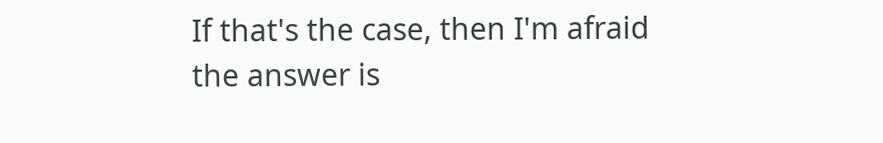If that's the case, then I'm afraid the answer is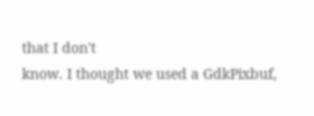that I don't
know. I thought we used a GdkPixbuf,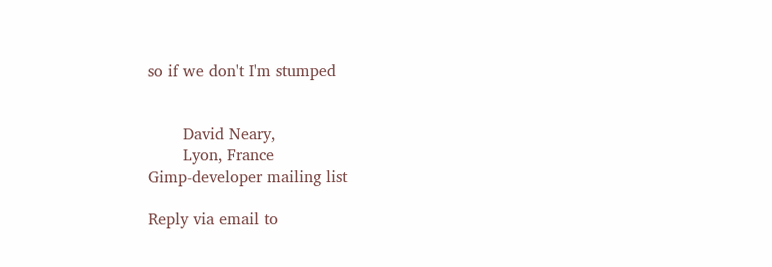so if we don't I'm stumped


       David Neary,
       Lyon, France
Gimp-developer mailing list

Reply via email to